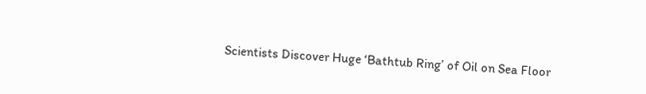Scientists Discover Huge ‘Bathtub Ring’ of Oil on Sea Floor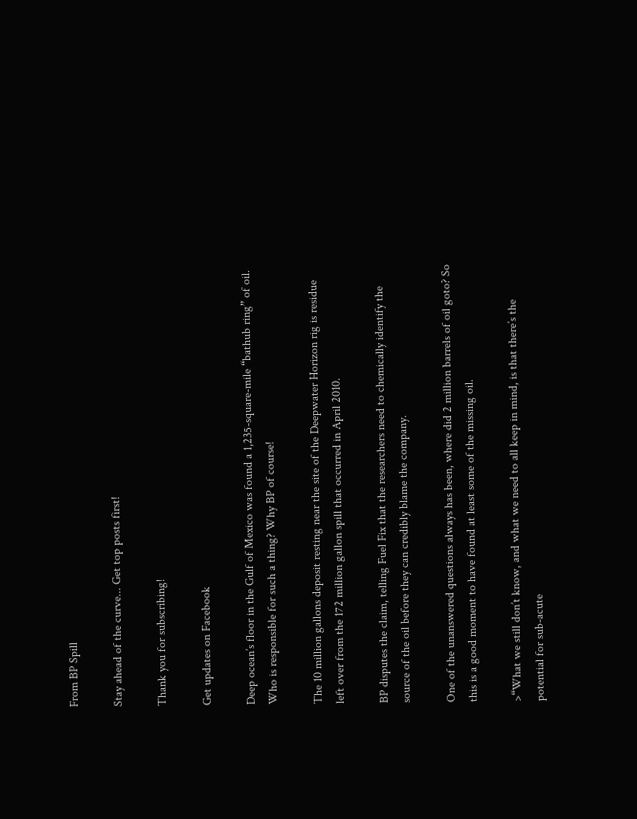From BP Spill

Stay ahead of the curve... Get top posts first!

Thank you for subscribing!

Get updates on Facebook

Deep ocean’s floor in the Gulf of Mexico was found a 1,235-square-mile “bathub ring” of oil. Who is responsible for such a thing? Why BP of course!

The 10 million gallons deposit resting near the site of the Deepwater Horizon rig is residue left over from the 172 million gallon spill that occurred in April 2010.

BP disputes the claim, telling Fuel Fix that the researchers need to chemically identify the source of the oil before they can credibly blame the company.

One of the unanswered questions always has been, where did 2 million barrels of oil goto? So this is a good moment to have found at least some of the missing oil.

>“What we still don’t know, and what we need to all keep in mind, is that there’s the potential for sub-acute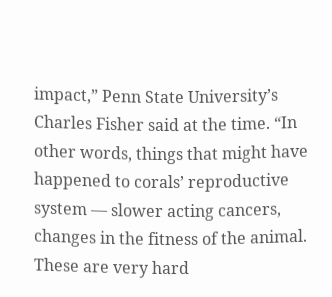impact,” Penn State University’s Charles Fisher said at the time. “In other words, things that might have happened to corals’ reproductive system — slower acting cancers, changes in the fitness of the animal. These are very hard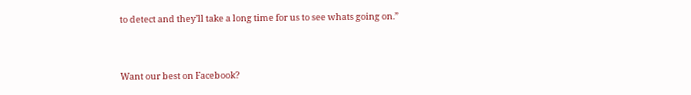to detect and they’ll take a long time for us to see whats going on.”


Want our best on Facebook?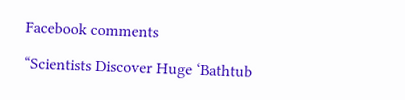Facebook comments

“Scientists Discover Huge ‘Bathtub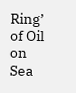Ring’ of Oil on Sea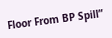Floor From BP Spill”